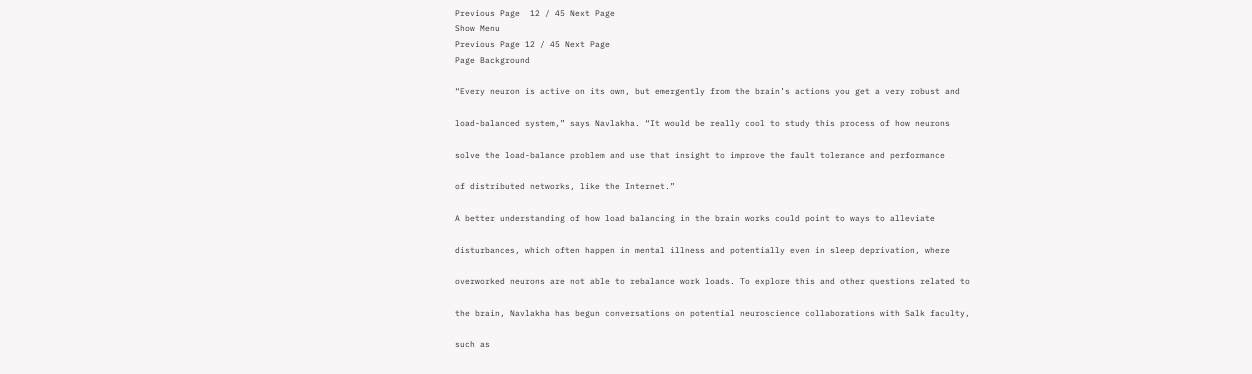Previous Page  12 / 45 Next Page
Show Menu
Previous Page 12 / 45 Next Page
Page Background

“Every neuron is active on its own, but emergently from the brain’s actions you get a very robust and

load-balanced system,” says Navlakha. “It would be really cool to study this process of how neurons

solve the load-balance problem and use that insight to improve the fault tolerance and performance

of distributed networks, like the Internet.”

A better understanding of how load balancing in the brain works could point to ways to alleviate

disturbances, which often happen in mental illness and potentially even in sleep deprivation, where

overworked neurons are not able to rebalance work loads. To explore this and other questions related to

the brain, Navlakha has begun conversations on potential neuroscience collaborations with Salk faculty,

such as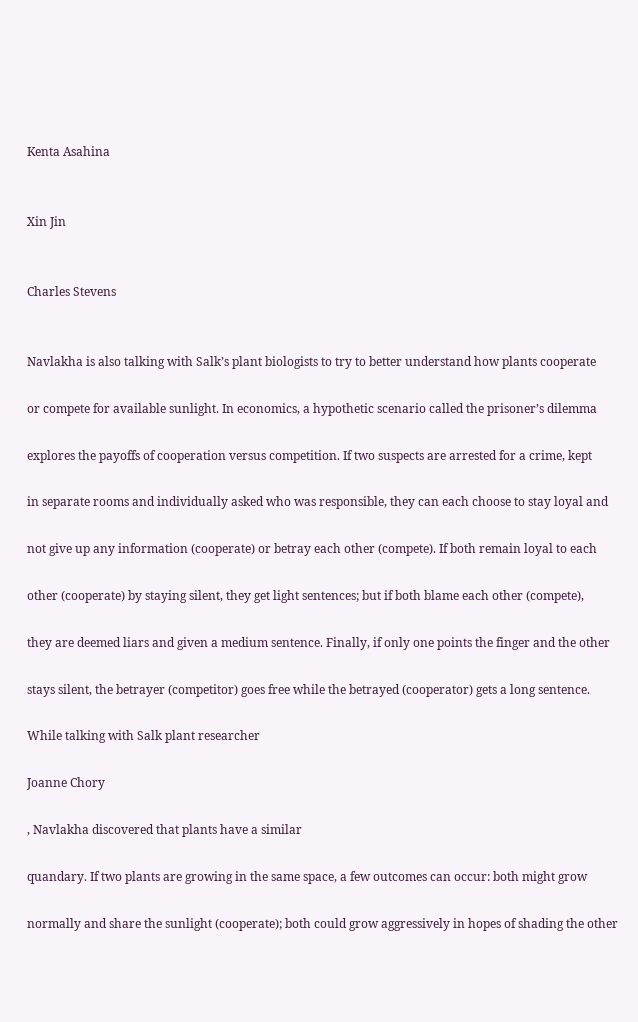Kenta Asahina


Xin Jin


Charles Stevens


Navlakha is also talking with Salk’s plant biologists to try to better understand how plants cooperate

or compete for available sunlight. In economics, a hypothetic scenario called the prisoner’s dilemma

explores the payoffs of cooperation versus competition. If two suspects are arrested for a crime, kept

in separate rooms and individually asked who was responsible, they can each choose to stay loyal and

not give up any information (cooperate) or betray each other (compete). If both remain loyal to each

other (cooperate) by staying silent, they get light sentences; but if both blame each other (compete),

they are deemed liars and given a medium sentence. Finally, if only one points the finger and the other

stays silent, the betrayer (competitor) goes free while the betrayed (cooperator) gets a long sentence.

While talking with Salk plant researcher

Joanne Chory

, Navlakha discovered that plants have a similar

quandary. If two plants are growing in the same space, a few outcomes can occur: both might grow

normally and share the sunlight (cooperate); both could grow aggressively in hopes of shading the other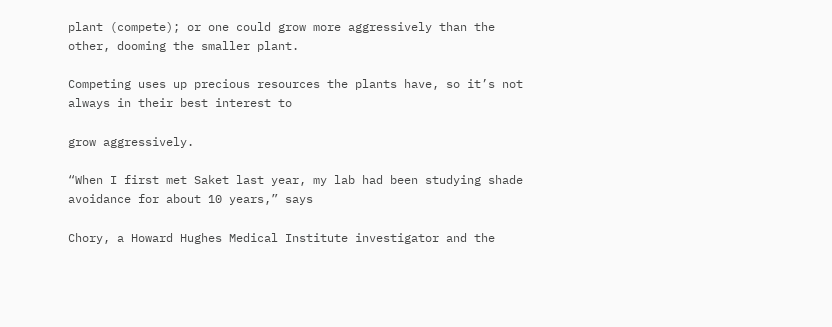plant (compete); or one could grow more aggressively than the other, dooming the smaller plant.

Competing uses up precious resources the plants have, so it’s not always in their best interest to

grow aggressively.

“When I first met Saket last year, my lab had been studying shade avoidance for about 10 years,” says

Chory, a Howard Hughes Medical Institute investigator and the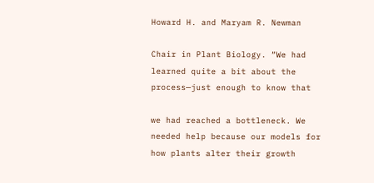Howard H. and Maryam R. Newman

Chair in Plant Biology. “We had learned quite a bit about the process—just enough to know that

we had reached a bottleneck. We needed help because our models for how plants alter their growth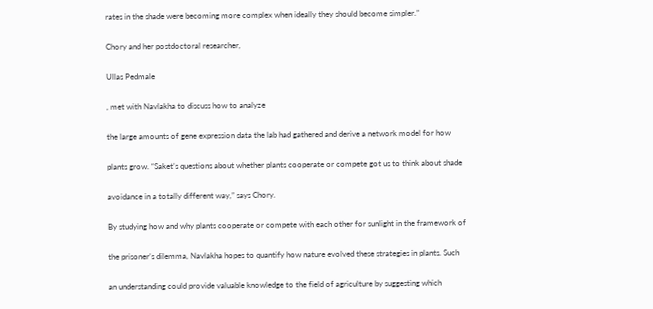rates in the shade were becoming more complex when ideally they should become simpler.”

Chory and her postdoctoral researcher,

Ullas Pedmale

, met with Navlakha to discuss how to analyze

the large amounts of gene expression data the lab had gathered and derive a network model for how

plants grow. “Saket’s questions about whether plants cooperate or compete got us to think about shade

avoidance in a totally different way,” says Chory.

By studying how and why plants cooperate or compete with each other for sunlight in the framework of

the prisoner’s dilemma, Navlakha hopes to quantify how nature evolved these strategies in plants. Such

an understanding could provide valuable knowledge to the field of agriculture by suggesting which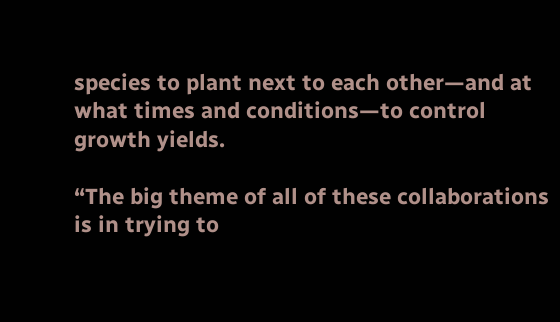species to plant next to each other—and at what times and conditions—to control growth yields.

“The big theme of all of these collaborations is in trying to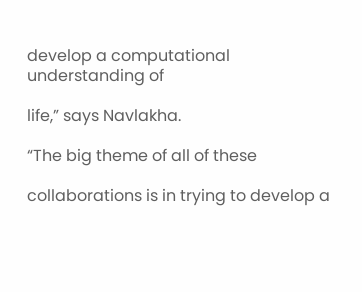develop a computational understanding of

life,” says Navlakha.

“The big theme of all of these

collaborations is in trying to develop a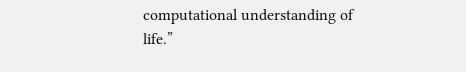computational understanding of life.”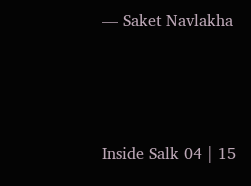— Saket Navlakha



Inside Salk 04 | 15